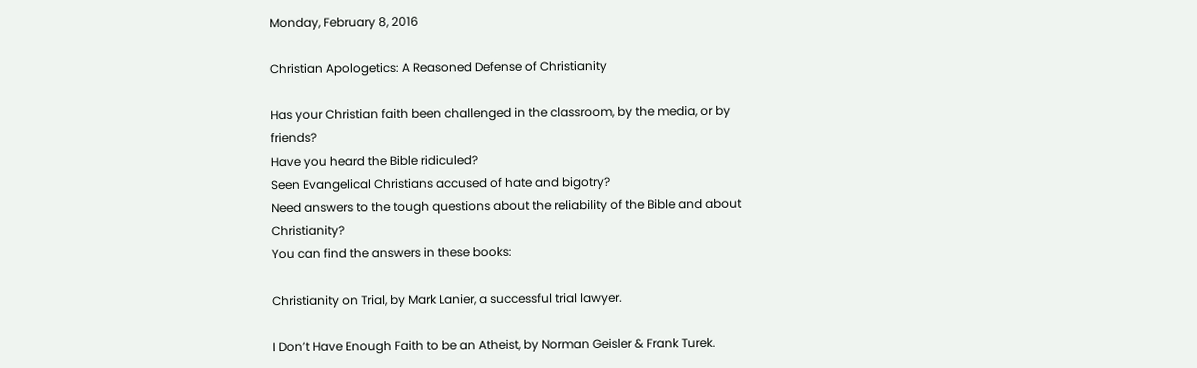Monday, February 8, 2016

Christian Apologetics: A Reasoned Defense of Christianity

Has your Christian faith been challenged in the classroom, by the media, or by friends?
Have you heard the Bible ridiculed?
Seen Evangelical Christians accused of hate and bigotry?
Need answers to the tough questions about the reliability of the Bible and about Christianity?
You can find the answers in these books:

Christianity on Trial, by Mark Lanier, a successful trial lawyer.

I Don’t Have Enough Faith to be an Atheist, by Norman Geisler & Frank Turek.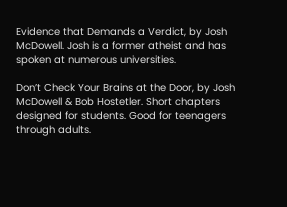Evidence that Demands a Verdict, by Josh McDowell. Josh is a former atheist and has spoken at numerous universities.

Don’t Check Your Brains at the Door, by Josh McDowell & Bob Hostetler. Short chapters designed for students. Good for teenagers through adults.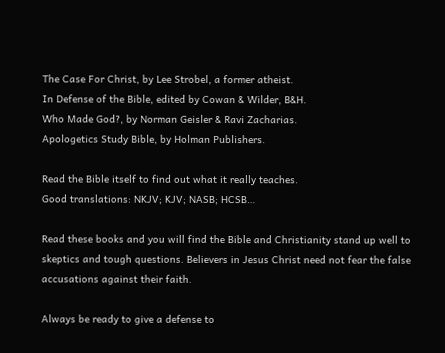The Case For Christ, by Lee Strobel, a former atheist.
In Defense of the Bible, edited by Cowan & Wilder, B&H.
Who Made God?, by Norman Geisler & Ravi Zacharias.
Apologetics Study Bible, by Holman Publishers.

Read the Bible itself to find out what it really teaches.
Good translations: NKJV; KJV; NASB; HCSB…

Read these books and you will find the Bible and Christianity stand up well to skeptics and tough questions. Believers in Jesus Christ need not fear the false accusations against their faith.

Always be ready to give a defense to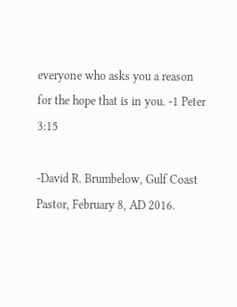everyone who asks you a reason for the hope that is in you. -1 Peter 3:15

-David R. Brumbelow, Gulf Coast Pastor, February 8, AD 2016.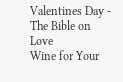Valentines Day - The Bible on Love
Wine for Your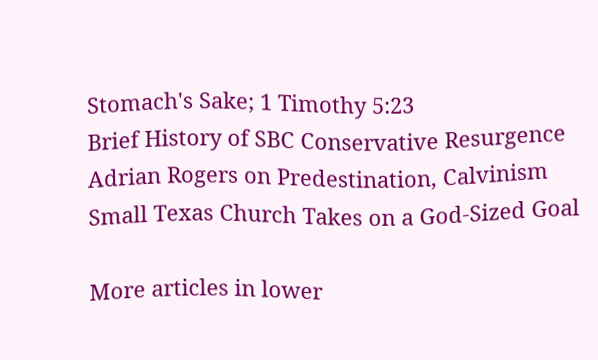Stomach's Sake; 1 Timothy 5:23
Brief History of SBC Conservative Resurgence
Adrian Rogers on Predestination, Calvinism
Small Texas Church Takes on a God-Sized Goal

More articles in lower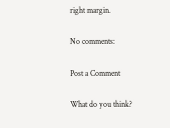right margin.

No comments:

Post a Comment

What do you think?